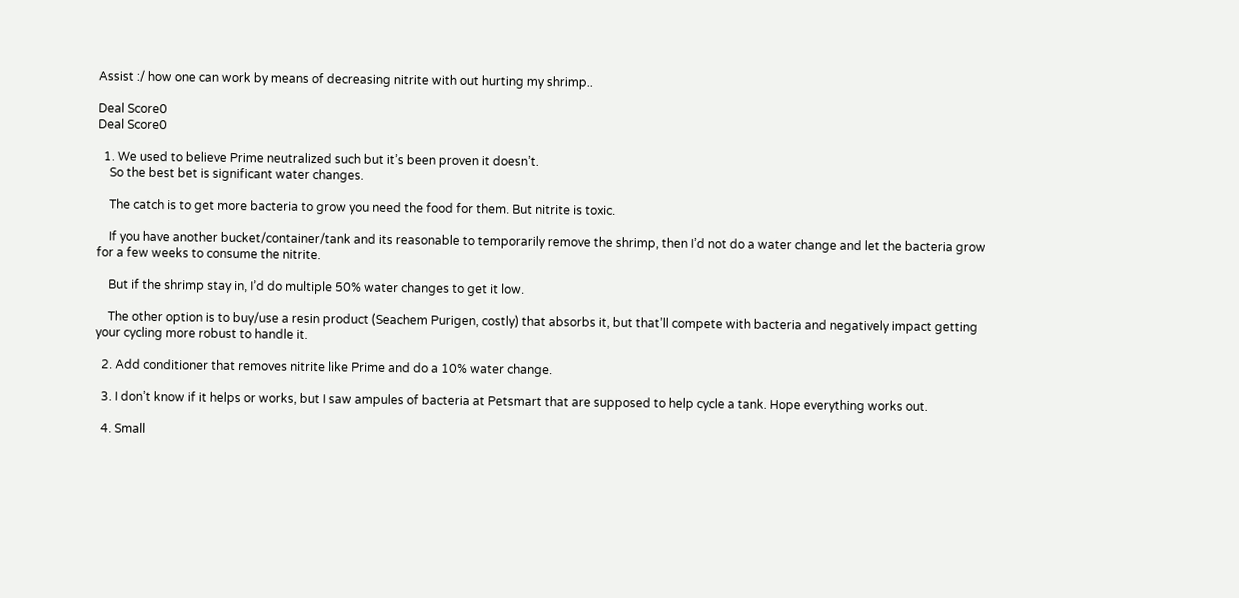Assist :/ how one can work by means of decreasing nitrite with out hurting my shrimp..

Deal Score0
Deal Score0

  1. We used to believe Prime neutralized such but it’s been proven it doesn’t.
    So the best bet is significant water changes.

    The catch is to get more bacteria to grow you need the food for them. But nitrite is toxic.

    If you have another bucket/container/tank and its reasonable to temporarily remove the shrimp, then I’d not do a water change and let the bacteria grow for a few weeks to consume the nitrite.

    But if the shrimp stay in, I’d do multiple 50% water changes to get it low.

    The other option is to buy/use a resin product (Seachem Purigen, costly) that absorbs it, but that’ll compete with bacteria and negatively impact getting your cycling more robust to handle it.

  2. Add conditioner that removes nitrite like Prime and do a 10% water change.

  3. I don’t know if it helps or works, but I saw ampules of bacteria at Petsmart that are supposed to help cycle a tank. Hope everything works out.

  4. Small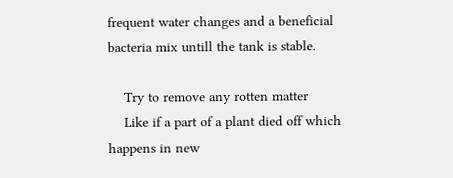frequent water changes and a beneficial bacteria mix untill the tank is stable.

    Try to remove any rotten matter
    Like if a part of a plant died off which happens in new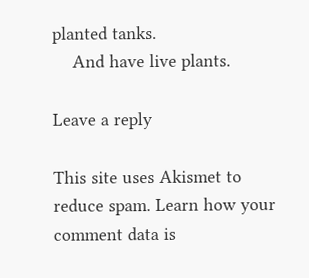planted tanks.
    And have live plants.

Leave a reply

This site uses Akismet to reduce spam. Learn how your comment data is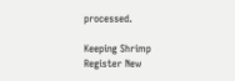processed.

Keeping Shrimp
Register New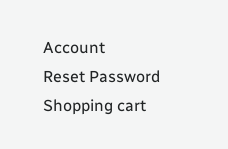Account
Reset Password
Shopping cart